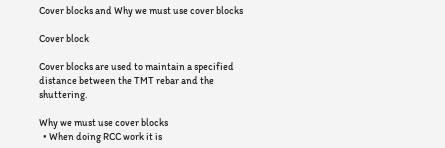Cover blocks and Why we must use cover blocks

Cover block

Cover blocks are used to maintain a specified distance between the TMT rebar and the shuttering.

Why we must use cover blocks
  • When doing RCC work it is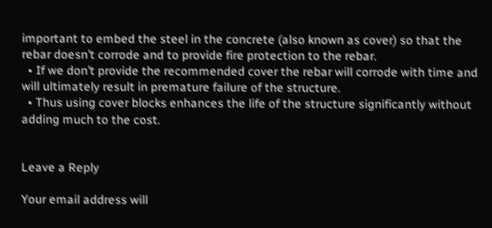important to embed the steel in the concrete (also known as cover) so that the rebar doesn’t corrode and to provide fire protection to the rebar.
  • If we don’t provide the recommended cover the rebar will corrode with time and will ultimately result in premature failure of the structure.
  • Thus using cover blocks enhances the life of the structure significantly without adding much to the cost.


Leave a Reply

Your email address will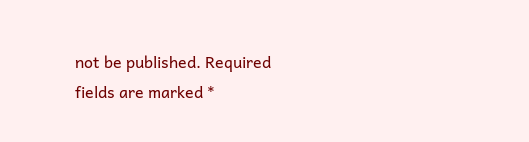not be published. Required fields are marked *